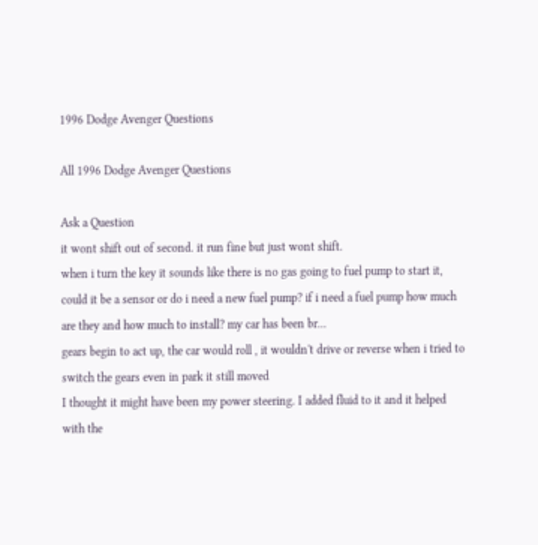1996 Dodge Avenger Questions

All 1996 Dodge Avenger Questions

Ask a Question
it wont shift out of second. it run fine but just wont shift.
when i turn the key it sounds like there is no gas going to fuel pump to start it, could it be a sensor or do i need a new fuel pump? if i need a fuel pump how much are they and how much to install? my car has been br...
gears begin to act up, the car would roll , it wouldn't drive or reverse when i tried to switch the gears even in park it still moved
I thought it might have been my power steering. I added fluid to it and it helped with the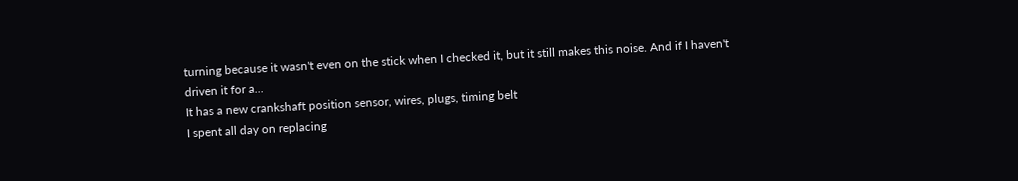turning because it wasn't even on the stick when I checked it, but it still makes this noise. And if I haven't driven it for a...
It has a new crankshaft position sensor, wires, plugs, timing belt
I spent all day on replacing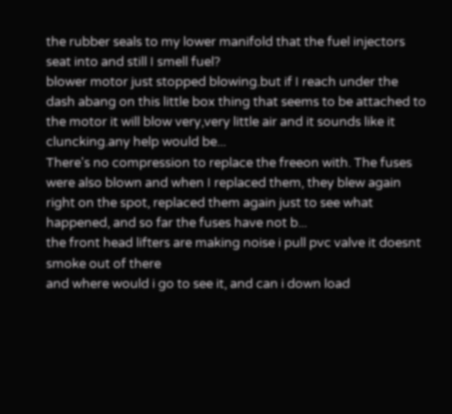the rubber seals to my lower manifold that the fuel injectors seat into and still I smell fuel?
blower motor just stopped blowing.but if I reach under the dash abang on this little box thing that seems to be attached to the motor it will blow very,very little air and it sounds like it cluncking.any help would be...
There's no compression to replace the freeon with. The fuses were also blown and when I replaced them, they blew again right on the spot, replaced them again just to see what happened, and so far the fuses have not b...
the front head lifters are making noise i pull pvc valve it doesnt smoke out of there
and where would i go to see it, and can i down load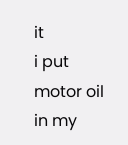it
i put motor oil in my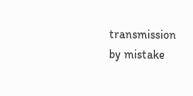transmission by mistake